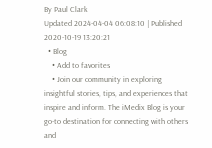By Paul Clark
Updated 2024-04-04 06:08:10 | Published 2020-10-19 13:20:21
  • Blog
    • Add to favorites
    • Join our community in exploring insightful stories, tips, and experiences that inspire and inform. The iMedix Blog is your go-to destination for connecting with others and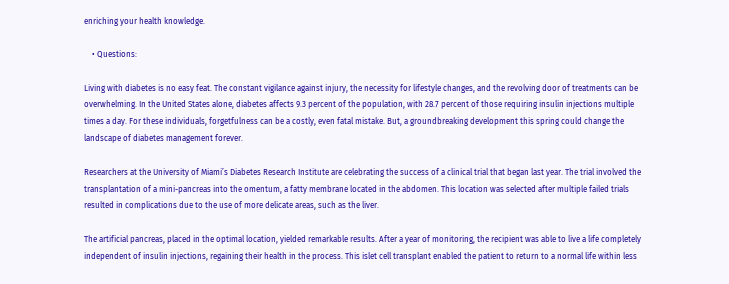enriching your health knowledge.

    • Questions:

Living with diabetes is no easy feat. The constant vigilance against injury, the necessity for lifestyle changes, and the revolving door of treatments can be overwhelming. In the United States alone, diabetes affects 9.3 percent of the population, with 28.7 percent of those requiring insulin injections multiple times a day. For these individuals, forgetfulness can be a costly, even fatal mistake. But, a groundbreaking development this spring could change the landscape of diabetes management forever.

Researchers at the University of Miami’s Diabetes Research Institute are celebrating the success of a clinical trial that began last year. The trial involved the transplantation of a mini-pancreas into the omentum, a fatty membrane located in the abdomen. This location was selected after multiple failed trials resulted in complications due to the use of more delicate areas, such as the liver.

The artificial pancreas, placed in the optimal location, yielded remarkable results. After a year of monitoring, the recipient was able to live a life completely independent of insulin injections, regaining their health in the process. This islet cell transplant enabled the patient to return to a normal life within less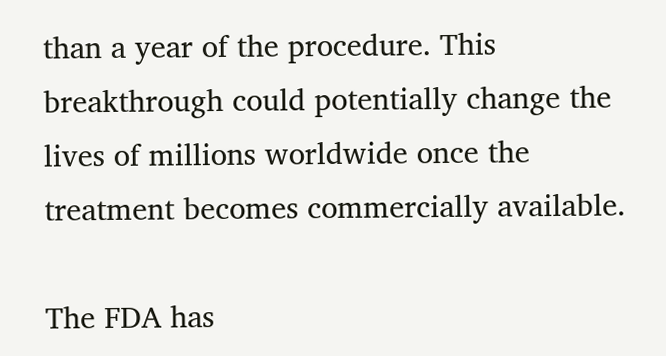than a year of the procedure. This breakthrough could potentially change the lives of millions worldwide once the treatment becomes commercially available.

The FDA has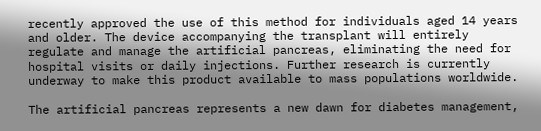recently approved the use of this method for individuals aged 14 years and older. The device accompanying the transplant will entirely regulate and manage the artificial pancreas, eliminating the need for hospital visits or daily injections. Further research is currently underway to make this product available to mass populations worldwide.

The artificial pancreas represents a new dawn for diabetes management,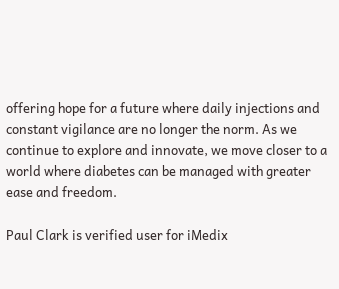offering hope for a future where daily injections and constant vigilance are no longer the norm. As we continue to explore and innovate, we move closer to a world where diabetes can be managed with greater ease and freedom.

Paul Clark is verified user for iMedix